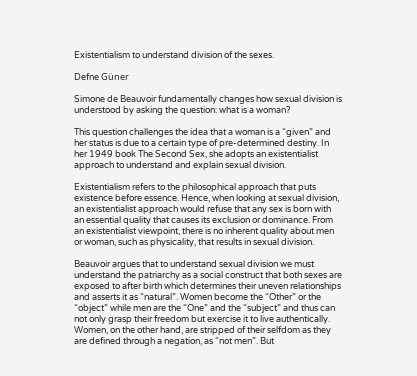Existentialism to understand division of the sexes.

Defne Güner

Simone de Beauvoir fundamentally changes how sexual division is understood by asking the question: what is a woman?

This question challenges the idea that a woman is a “given” and her status is due to a certain type of pre-determined destiny. In her 1949 book The Second Sex, she adopts an existentialist approach to understand and explain sexual division.

Existentialism refers to the philosophical approach that puts existence before essence. Hence, when looking at sexual division, an existentialist approach would refuse that any sex is born with an essential quality that causes its exclusion or dominance. From an existentialist viewpoint, there is no inherent quality about men or woman, such as physicality, that results in sexual division.

Beauvoir argues that to understand sexual division we must understand the patriarchy as a social construct that both sexes are exposed to after birth which determines their uneven relationships and asserts it as “natural”. Women become the “Other” or the “object” while men are the “One” and the “subject” and thus can not only grasp their freedom but exercise it to live authentically. Women, on the other hand, are stripped of their selfdom as they are defined through a negation, as “not men”. But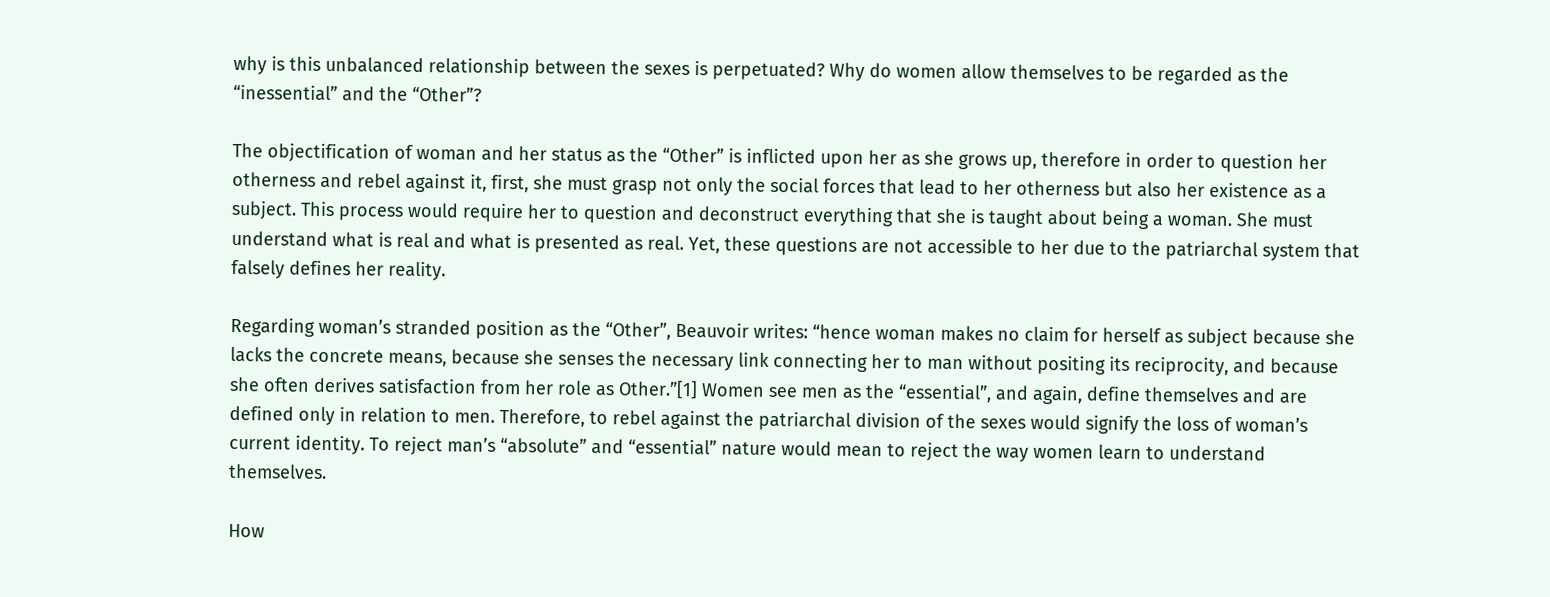why is this unbalanced relationship between the sexes is perpetuated? Why do women allow themselves to be regarded as the “inessential” and the “Other”?

The objectification of woman and her status as the “Other” is inflicted upon her as she grows up, therefore in order to question her otherness and rebel against it, first, she must grasp not only the social forces that lead to her otherness but also her existence as a subject. This process would require her to question and deconstruct everything that she is taught about being a woman. She must understand what is real and what is presented as real. Yet, these questions are not accessible to her due to the patriarchal system that falsely defines her reality.

Regarding woman’s stranded position as the “Other”, Beauvoir writes: “hence woman makes no claim for herself as subject because she lacks the concrete means, because she senses the necessary link connecting her to man without positing its reciprocity, and because she often derives satisfaction from her role as Other.”[1] Women see men as the “essential”, and again, define themselves and are defined only in relation to men. Therefore, to rebel against the patriarchal division of the sexes would signify the loss of woman’s current identity. To reject man’s “absolute” and “essential” nature would mean to reject the way women learn to understand themselves.

How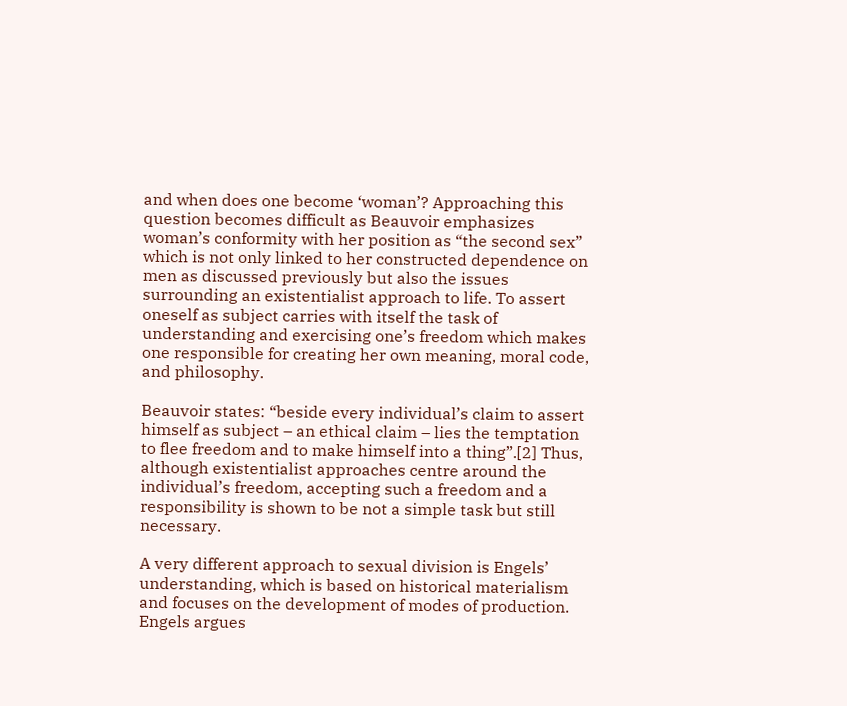and when does one become ‘woman’? Approaching this question becomes difficult as Beauvoir emphasizes woman’s conformity with her position as “the second sex” which is not only linked to her constructed dependence on men as discussed previously but also the issues surrounding an existentialist approach to life. To assert oneself as subject carries with itself the task of understanding and exercising one’s freedom which makes one responsible for creating her own meaning, moral code, and philosophy.

Beauvoir states: “beside every individual’s claim to assert himself as subject – an ethical claim – lies the temptation to flee freedom and to make himself into a thing”.[2] Thus, although existentialist approaches centre around the individual’s freedom, accepting such a freedom and a responsibility is shown to be not a simple task but still necessary.

A very different approach to sexual division is Engels’ understanding, which is based on historical materialism and focuses on the development of modes of production. Engels argues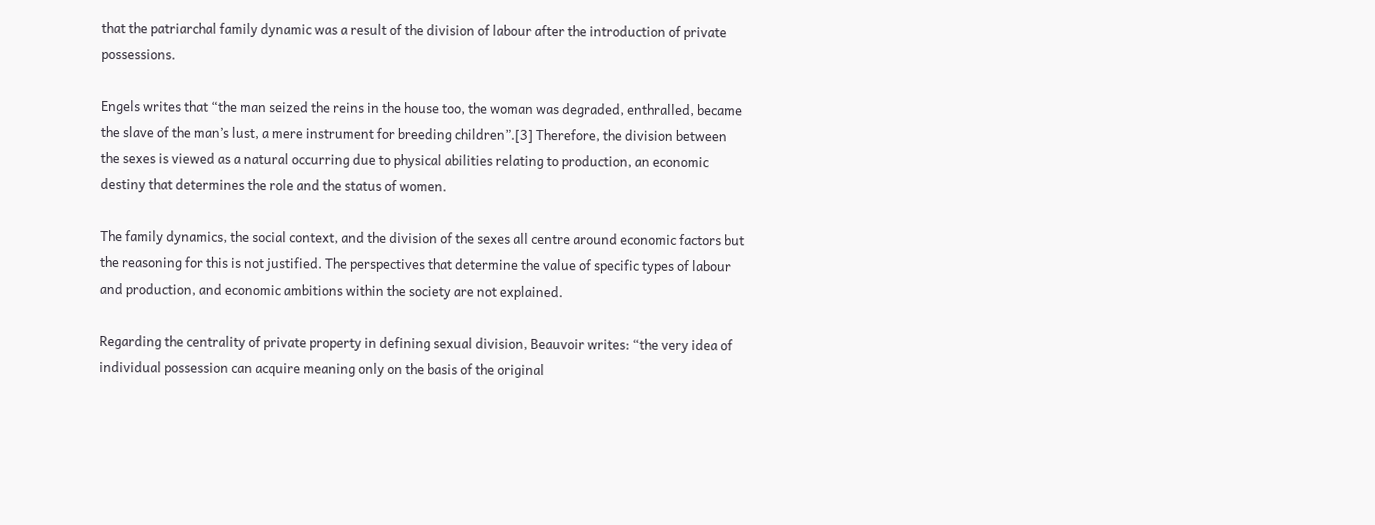that the patriarchal family dynamic was a result of the division of labour after the introduction of private possessions.

Engels writes that “the man seized the reins in the house too, the woman was degraded, enthralled, became the slave of the man’s lust, a mere instrument for breeding children”.[3] Therefore, the division between the sexes is viewed as a natural occurring due to physical abilities relating to production, an economic destiny that determines the role and the status of women.

The family dynamics, the social context, and the division of the sexes all centre around economic factors but the reasoning for this is not justified. The perspectives that determine the value of specific types of labour and production, and economic ambitions within the society are not explained.

Regarding the centrality of private property in defining sexual division, Beauvoir writes: “the very idea of individual possession can acquire meaning only on the basis of the original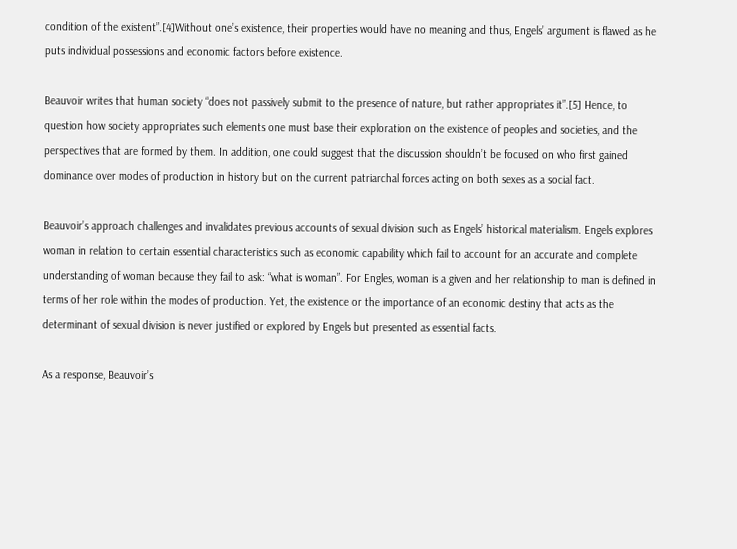condition of the existent”.[4]Without one’s existence, their properties would have no meaning and thus, Engels’ argument is flawed as he puts individual possessions and economic factors before existence.

Beauvoir writes that human society “does not passively submit to the presence of nature, but rather appropriates it”.[5] Hence, to question how society appropriates such elements one must base their exploration on the existence of peoples and societies, and the perspectives that are formed by them. In addition, one could suggest that the discussion shouldn’t be focused on who first gained dominance over modes of production in history but on the current patriarchal forces acting on both sexes as a social fact.

Beauvoir’s approach challenges and invalidates previous accounts of sexual division such as Engels’ historical materialism. Engels explores woman in relation to certain essential characteristics such as economic capability which fail to account for an accurate and complete understanding of woman because they fail to ask: “what is woman”. For Engles, woman is a given and her relationship to man is defined in terms of her role within the modes of production. Yet, the existence or the importance of an economic destiny that acts as the determinant of sexual division is never justified or explored by Engels but presented as essential facts.

As a response, Beauvoir’s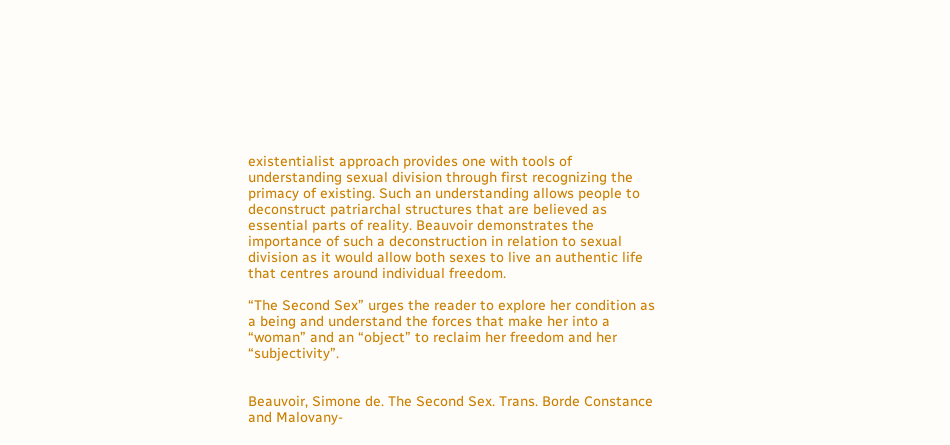existentialist approach provides one with tools of understanding sexual division through first recognizing the primacy of existing. Such an understanding allows people to deconstruct patriarchal structures that are believed as essential parts of reality. Beauvoir demonstrates the importance of such a deconstruction in relation to sexual division as it would allow both sexes to live an authentic life that centres around individual freedom.

“The Second Sex” urges the reader to explore her condition as a being and understand the forces that make her into a “woman” and an “object” to reclaim her freedom and her “subjectivity”.


Beauvoir, Simone de. The Second Sex. Trans. Borde Constance and Malovany-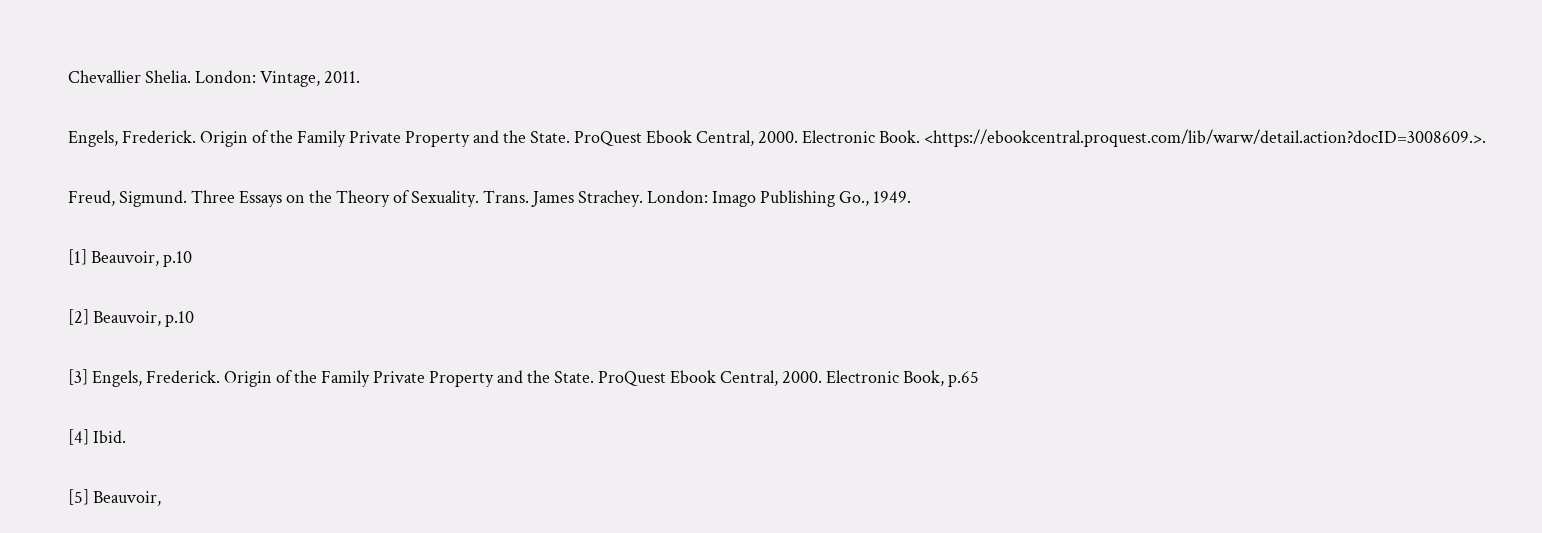Chevallier Shelia. London: Vintage, 2011.

Engels, Frederick. Origin of the Family Private Property and the State. ProQuest Ebook Central, 2000. Electronic Book. <https://ebookcentral.proquest.com/lib/warw/detail.action?docID=3008609.>.

Freud, Sigmund. Three Essays on the Theory of Sexuality. Trans. James Strachey. London: Imago Publishing Go., 1949.

[1] Beauvoir, p.10

[2] Beauvoir, p.10

[3] Engels, Frederick. Origin of the Family Private Property and the State. ProQuest Ebook Central, 2000. Electronic Book, p.65

[4] Ibid.

[5] Beauvoir,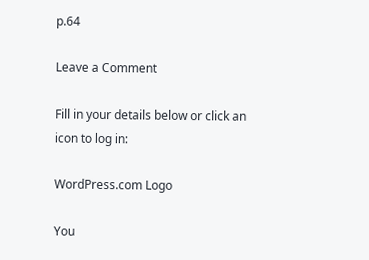p.64

Leave a Comment

Fill in your details below or click an icon to log in:

WordPress.com Logo

You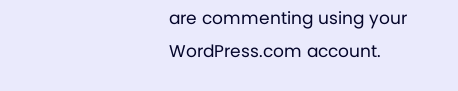are commenting using your WordPress.com account.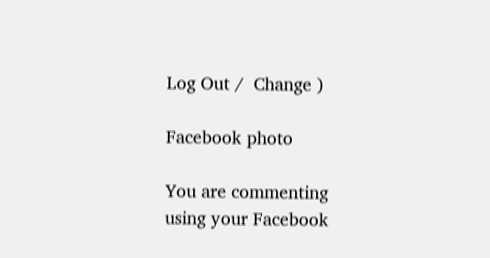Log Out /  Change )

Facebook photo

You are commenting using your Facebook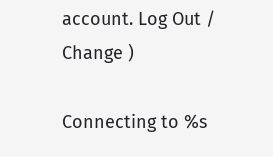account. Log Out /  Change )

Connecting to %s